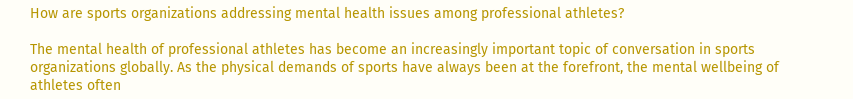How are sports organizations addressing mental health issues among professional athletes?

The mental health of professional athletes has become an increasingly important topic of conversation in sports organizations globally. As the physical demands of sports have always been at the forefront, the mental wellbeing of athletes often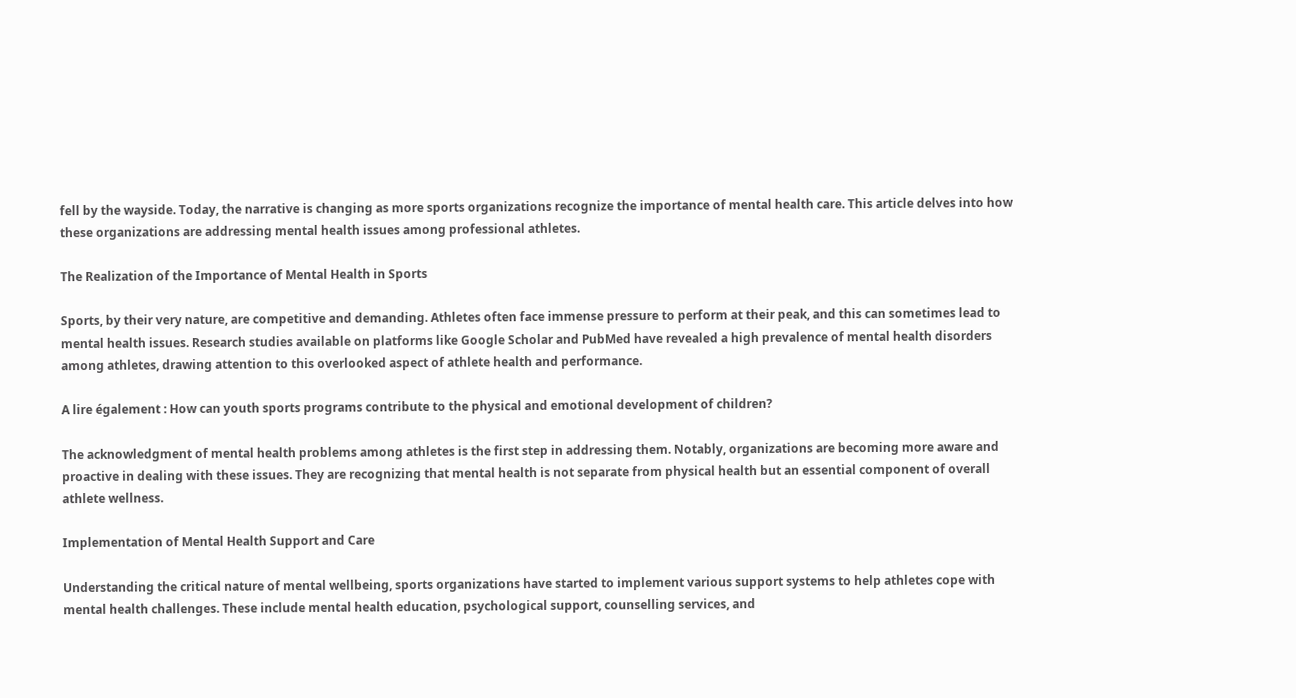fell by the wayside. Today, the narrative is changing as more sports organizations recognize the importance of mental health care. This article delves into how these organizations are addressing mental health issues among professional athletes.

The Realization of the Importance of Mental Health in Sports

Sports, by their very nature, are competitive and demanding. Athletes often face immense pressure to perform at their peak, and this can sometimes lead to mental health issues. Research studies available on platforms like Google Scholar and PubMed have revealed a high prevalence of mental health disorders among athletes, drawing attention to this overlooked aspect of athlete health and performance.

A lire également : How can youth sports programs contribute to the physical and emotional development of children?

The acknowledgment of mental health problems among athletes is the first step in addressing them. Notably, organizations are becoming more aware and proactive in dealing with these issues. They are recognizing that mental health is not separate from physical health but an essential component of overall athlete wellness.

Implementation of Mental Health Support and Care

Understanding the critical nature of mental wellbeing, sports organizations have started to implement various support systems to help athletes cope with mental health challenges. These include mental health education, psychological support, counselling services, and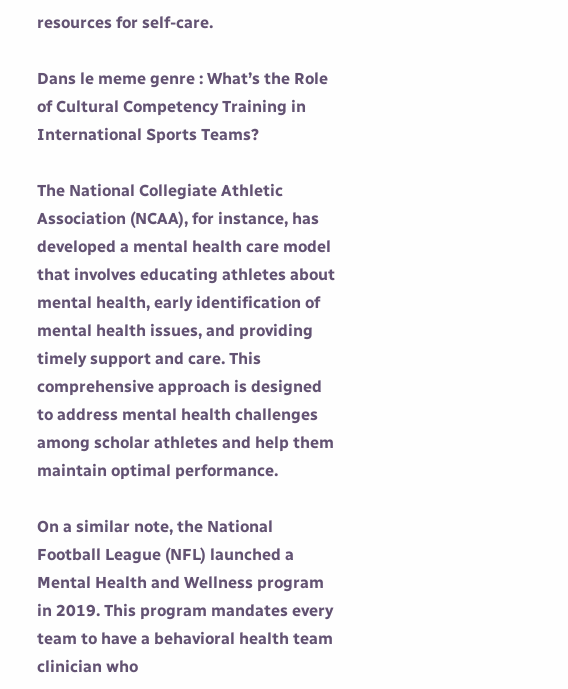resources for self-care.

Dans le meme genre : What’s the Role of Cultural Competency Training in International Sports Teams?

The National Collegiate Athletic Association (NCAA), for instance, has developed a mental health care model that involves educating athletes about mental health, early identification of mental health issues, and providing timely support and care. This comprehensive approach is designed to address mental health challenges among scholar athletes and help them maintain optimal performance.

On a similar note, the National Football League (NFL) launched a Mental Health and Wellness program in 2019. This program mandates every team to have a behavioral health team clinician who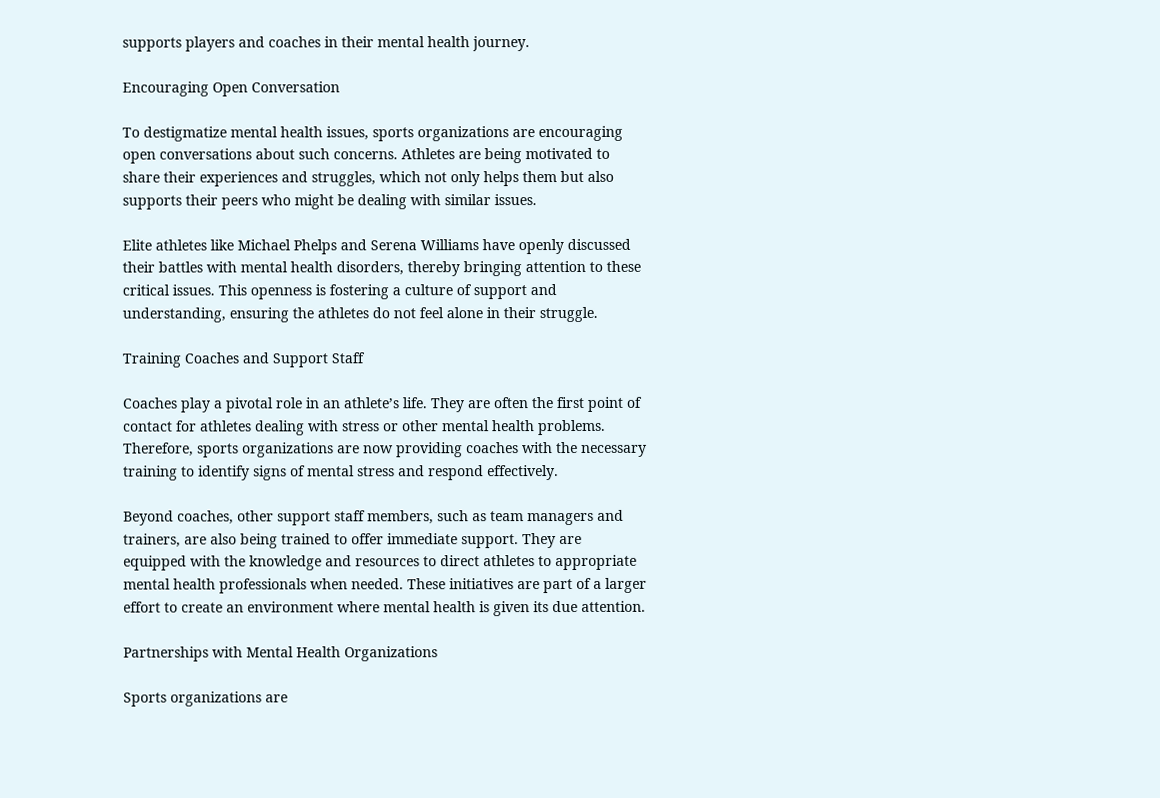supports players and coaches in their mental health journey.

Encouraging Open Conversation

To destigmatize mental health issues, sports organizations are encouraging open conversations about such concerns. Athletes are being motivated to share their experiences and struggles, which not only helps them but also supports their peers who might be dealing with similar issues.

Elite athletes like Michael Phelps and Serena Williams have openly discussed their battles with mental health disorders, thereby bringing attention to these critical issues. This openness is fostering a culture of support and understanding, ensuring the athletes do not feel alone in their struggle.

Training Coaches and Support Staff

Coaches play a pivotal role in an athlete’s life. They are often the first point of contact for athletes dealing with stress or other mental health problems. Therefore, sports organizations are now providing coaches with the necessary training to identify signs of mental stress and respond effectively.

Beyond coaches, other support staff members, such as team managers and trainers, are also being trained to offer immediate support. They are equipped with the knowledge and resources to direct athletes to appropriate mental health professionals when needed. These initiatives are part of a larger effort to create an environment where mental health is given its due attention.

Partnerships with Mental Health Organizations

Sports organizations are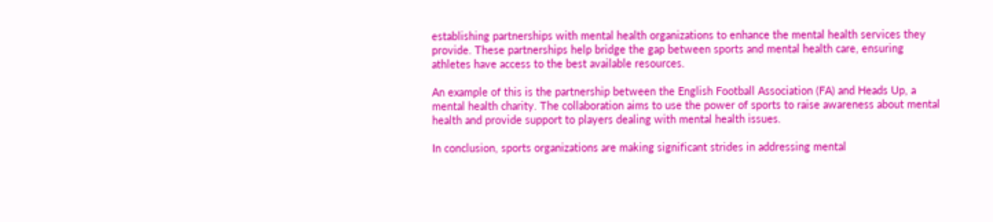establishing partnerships with mental health organizations to enhance the mental health services they provide. These partnerships help bridge the gap between sports and mental health care, ensuring athletes have access to the best available resources.

An example of this is the partnership between the English Football Association (FA) and Heads Up, a mental health charity. The collaboration aims to use the power of sports to raise awareness about mental health and provide support to players dealing with mental health issues.

In conclusion, sports organizations are making significant strides in addressing mental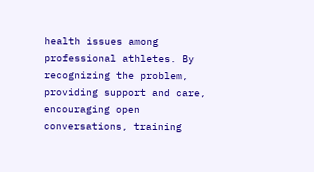health issues among professional athletes. By recognizing the problem, providing support and care, encouraging open conversations, training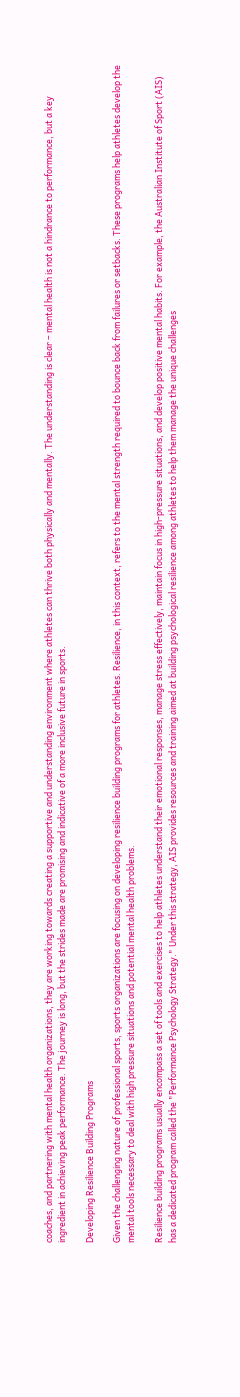coaches, and partnering with mental health organizations, they are working towards creating a supportive and understanding environment where athletes can thrive both physically and mentally. The understanding is clear – mental health is not a hindrance to performance, but a key ingredient in achieving peak performance. The journey is long, but the strides made are promising and indicative of a more inclusive future in sports.

Developing Resilience Building Programs

Given the challenging nature of professional sports, sports organizations are focusing on developing resilience building programs for athletes. Resilience, in this context, refers to the mental strength required to bounce back from failures or setbacks. These programs help athletes develop the mental tools necessary to deal with high pressure situations and potential mental health problems.

Resilience building programs usually encompass a set of tools and exercises to help athletes understand their emotional responses, manage stress effectively, maintain focus in high-pressure situations, and develop positive mental habits. For example, the Australian Institute of Sport (AIS) has a dedicated program called the "Performance Psychology Strategy." Under this strategy, AIS provides resources and training aimed at building psychological resilience among athletes to help them manage the unique challenges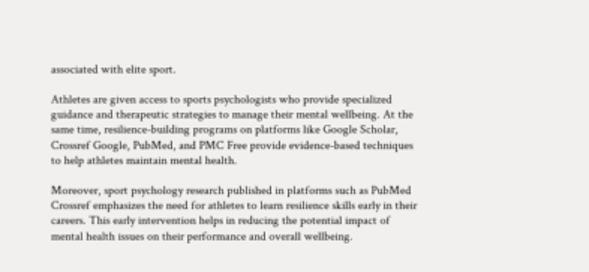associated with elite sport.

Athletes are given access to sports psychologists who provide specialized guidance and therapeutic strategies to manage their mental wellbeing. At the same time, resilience-building programs on platforms like Google Scholar, Crossref Google, PubMed, and PMC Free provide evidence-based techniques to help athletes maintain mental health.

Moreover, sport psychology research published in platforms such as PubMed Crossref emphasizes the need for athletes to learn resilience skills early in their careers. This early intervention helps in reducing the potential impact of mental health issues on their performance and overall wellbeing.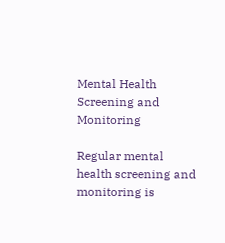Mental Health Screening and Monitoring

Regular mental health screening and monitoring is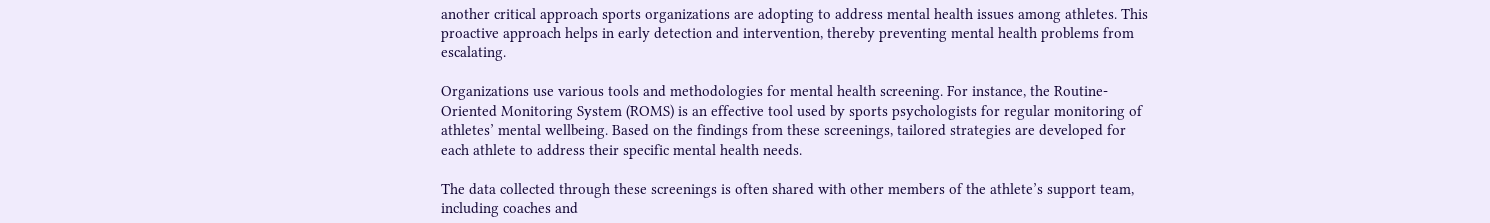another critical approach sports organizations are adopting to address mental health issues among athletes. This proactive approach helps in early detection and intervention, thereby preventing mental health problems from escalating.

Organizations use various tools and methodologies for mental health screening. For instance, the Routine-Oriented Monitoring System (ROMS) is an effective tool used by sports psychologists for regular monitoring of athletes’ mental wellbeing. Based on the findings from these screenings, tailored strategies are developed for each athlete to address their specific mental health needs.

The data collected through these screenings is often shared with other members of the athlete’s support team, including coaches and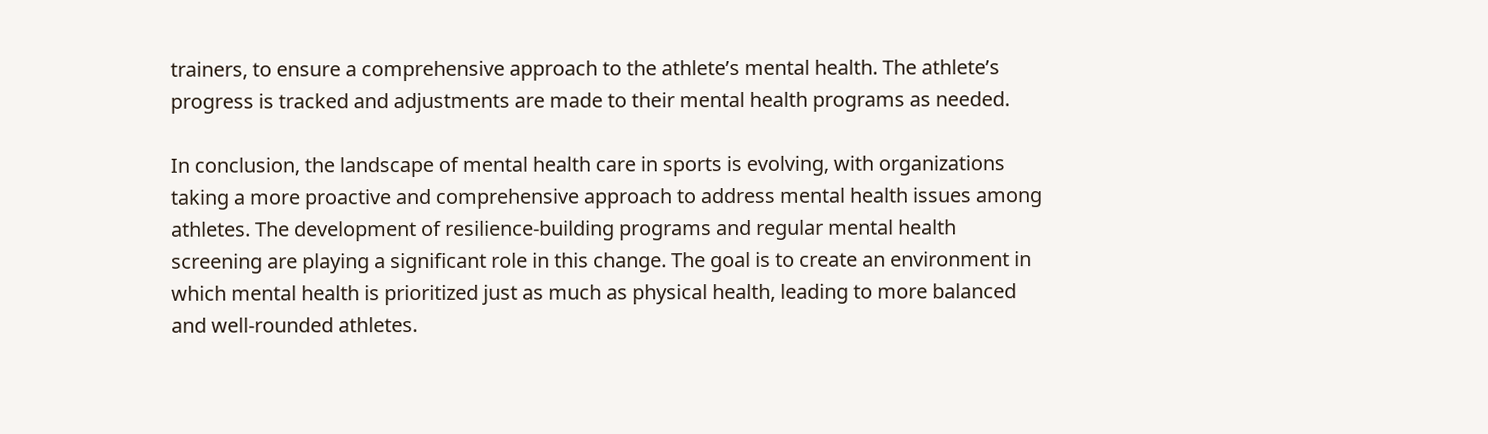trainers, to ensure a comprehensive approach to the athlete’s mental health. The athlete’s progress is tracked and adjustments are made to their mental health programs as needed.

In conclusion, the landscape of mental health care in sports is evolving, with organizations taking a more proactive and comprehensive approach to address mental health issues among athletes. The development of resilience-building programs and regular mental health screening are playing a significant role in this change. The goal is to create an environment in which mental health is prioritized just as much as physical health, leading to more balanced and well-rounded athletes.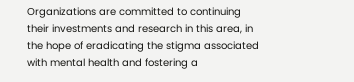Organizations are committed to continuing their investments and research in this area, in the hope of eradicating the stigma associated with mental health and fostering a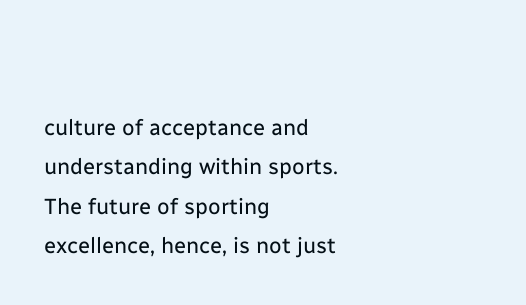culture of acceptance and understanding within sports. The future of sporting excellence, hence, is not just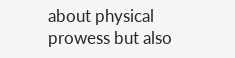about physical prowess but also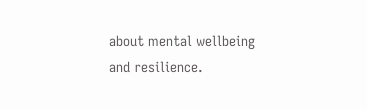about mental wellbeing and resilience.